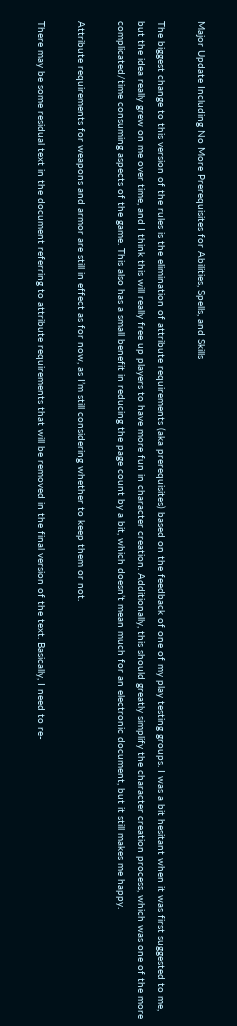Major Update Including No More Prerequisites for Abilities, Spells, and Skills

The biggest change to this version of the rules is the elimination of attribute requirements (aka prerequisites) based on the feedback of one of my play testing groups. I was a bit hesitant when it was first suggested to me, but the idea really grew on me over time, and I think this will really free up players to have more fun in character creation. Additionally, this should greatly simplify the character creation process, which was one of the more complicated/time consuming aspects of the game. This also has a small benefit in reducing the page count by a bit, which doesn’t mean much for an electronic document, but it still makes me happy.

Attribute requirements for weapons and armor are still in effect as for now, as I’m still considering whether to keep them or not.

There may be some residual text in the document referring to attribute requirements that will be removed in the final version of the text. Basically, I need to re-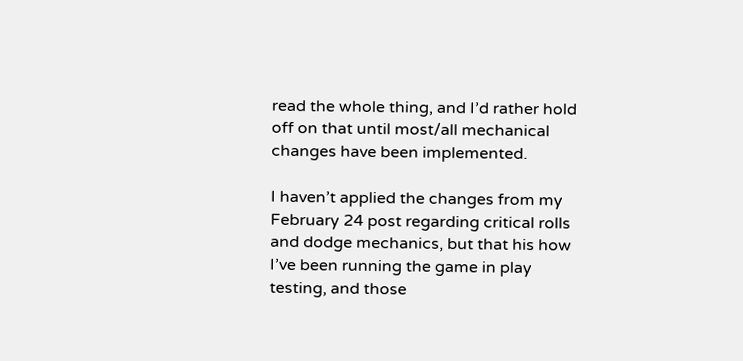read the whole thing, and I’d rather hold off on that until most/all mechanical changes have been implemented.

I haven’t applied the changes from my February 24 post regarding critical rolls and dodge mechanics, but that his how I’ve been running the game in play testing, and those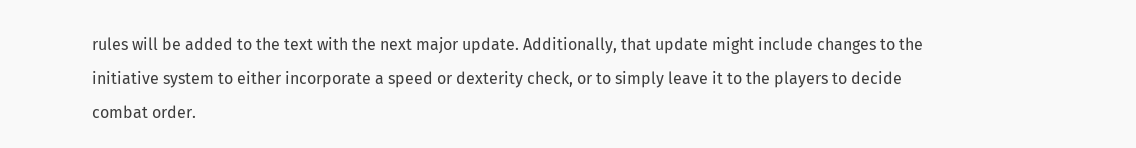rules will be added to the text with the next major update. Additionally, that update might include changes to the initiative system to either incorporate a speed or dexterity check, or to simply leave it to the players to decide combat order.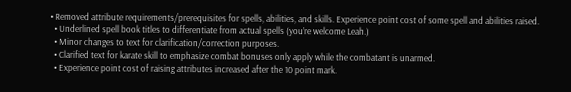• Removed attribute requirements/prerequisites for spells, abilities, and skills. Experience point cost of some spell and abilities raised.
  • Underlined spell book titles to differentiate from actual spells (you’re welcome Leah.)
  • Minor changes to text for clarification/correction purposes.
  • Clarified text for karate skill to emphasize combat bonuses only apply while the combatant is unarmed.
  • Experience point cost of raising attributes increased after the 10 point mark.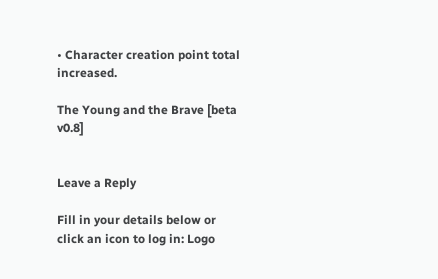• Character creation point total increased.

The Young and the Brave [beta v0.8]


Leave a Reply

Fill in your details below or click an icon to log in: Logo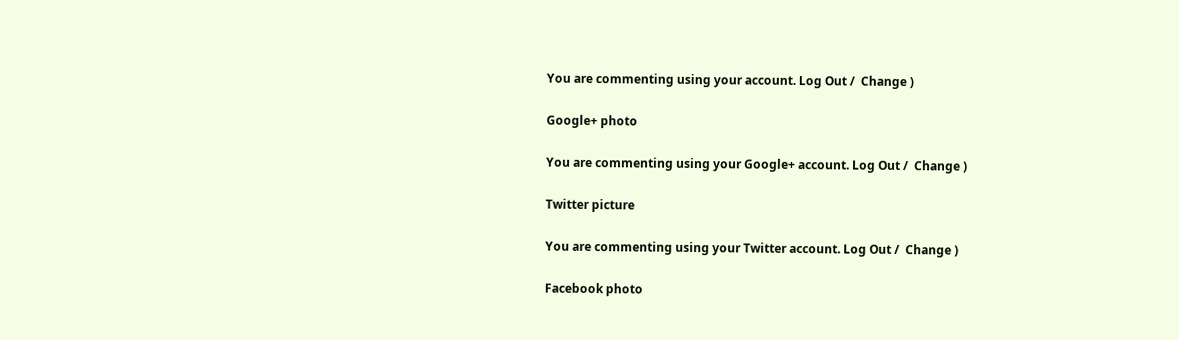You are commenting using your account. Log Out /  Change )

Google+ photo

You are commenting using your Google+ account. Log Out /  Change )

Twitter picture

You are commenting using your Twitter account. Log Out /  Change )

Facebook photo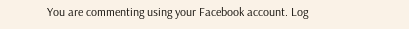You are commenting using your Facebook account. Log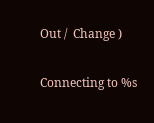Out /  Change )

Connecting to %s